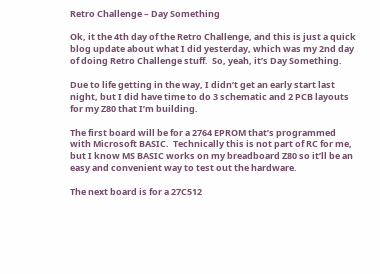Retro Challenge – Day Something

Ok, it the 4th day of the Retro Challenge, and this is just a quick blog update about what I did yesterday, which was my 2nd day of doing Retro Challenge stuff.  So, yeah, it’s Day Something.

Due to life getting in the way, I didn’t get an early start last night, but I did have time to do 3 schematic and 2 PCB layouts for my Z80 that I’m building.

The first board will be for a 2764 EPROM that’s programmed with Microsoft BASIC.  Technically this is not part of RC for me, but I know MS BASIC works on my breadboard Z80 so it’ll be an easy and convenient way to test out the hardware.

The next board is for a 27C512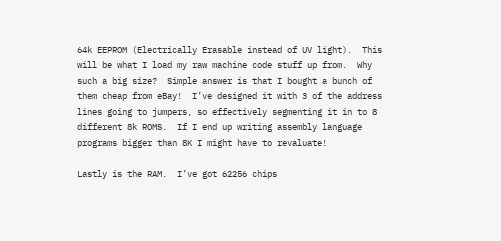64k EEPROM (Electrically Erasable instead of UV light).  This will be what I load my raw machine code stuff up from.  Why such a big size?  Simple answer is that I bought a bunch of them cheap from eBay!  I’ve designed it with 3 of the address lines going to jumpers, so effectively segmenting it in to 8 different 8k ROMS.  If I end up writing assembly language programs bigger than 8K I might have to revaluate!

Lastly is the RAM.  I’ve got 62256 chips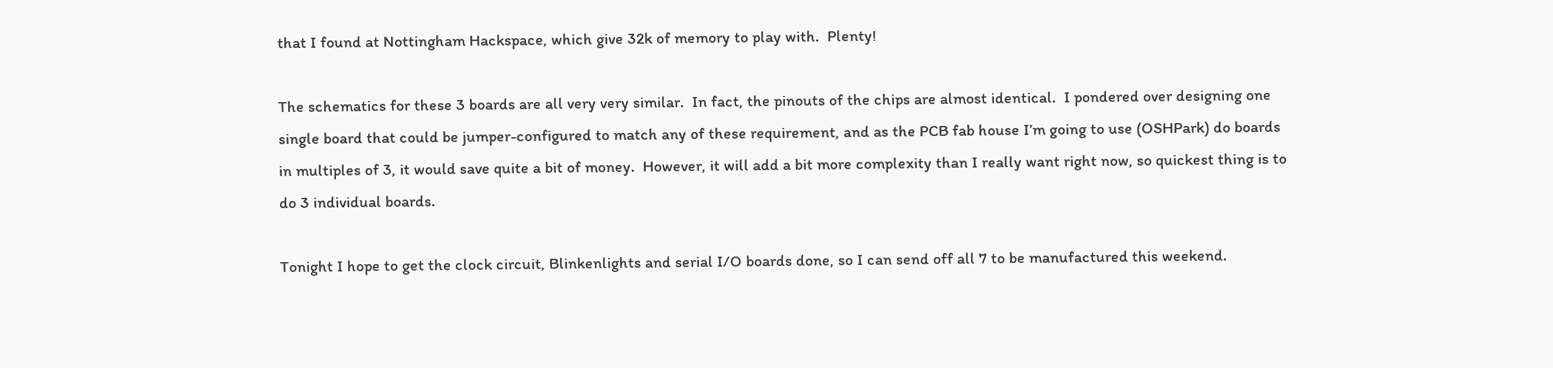that I found at Nottingham Hackspace, which give 32k of memory to play with.  Plenty!

The schematics for these 3 boards are all very very similar.  In fact, the pinouts of the chips are almost identical.  I pondered over designing one single board that could be jumper-configured to match any of these requirement, and as the PCB fab house I’m going to use (OSHPark) do boards in multiples of 3, it would save quite a bit of money.  However, it will add a bit more complexity than I really want right now, so quickest thing is to do 3 individual boards.

Tonight I hope to get the clock circuit, Blinkenlights and serial I/O boards done, so I can send off all 7 to be manufactured this weekend.